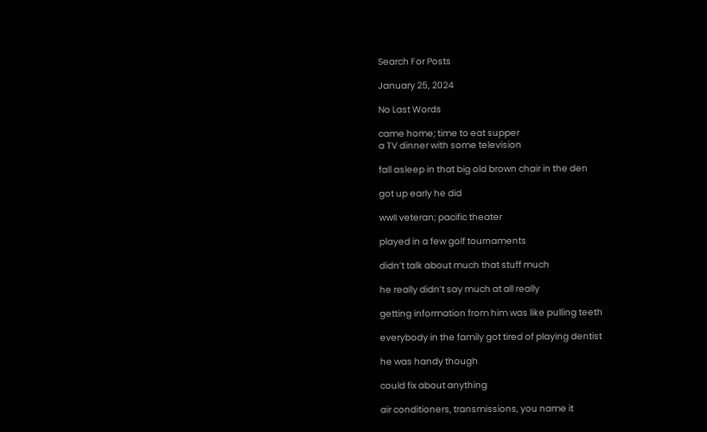Search For Posts

January 25, 2024

No Last Words

came home; time to eat supper
a TV dinner with some television

fall asleep in that big old brown chair in the den

got up early he did

wwII veteran; pacific theater

played in a few golf tournaments

didn’t talk about much that stuff much

he really didn’t say much at all really

getting information from him was like pulling teeth

everybody in the family got tired of playing dentist

he was handy though

could fix about anything

air conditioners, transmissions, you name it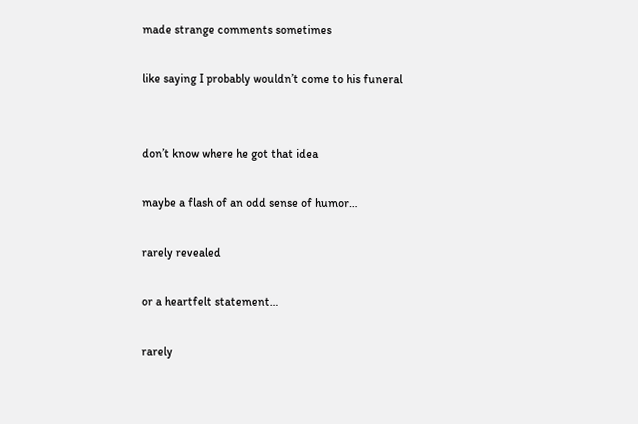made strange comments sometimes

like saying I probably wouldn’t come to his funeral


don’t know where he got that idea

maybe a flash of an odd sense of humor…

rarely revealed

or a heartfelt statement…

rarely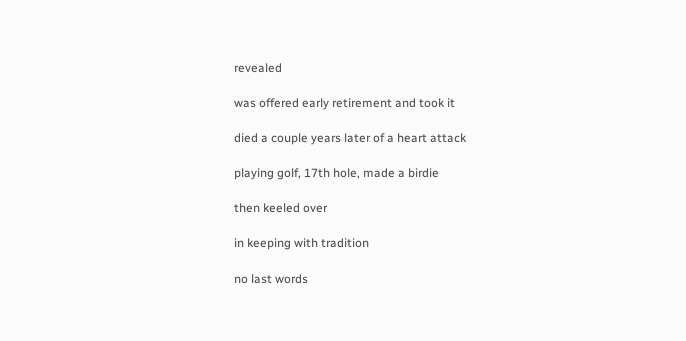revealed

was offered early retirement and took it

died a couple years later of a heart attack

playing golf, 17th hole, made a birdie

then keeled over

in keeping with tradition

no last words